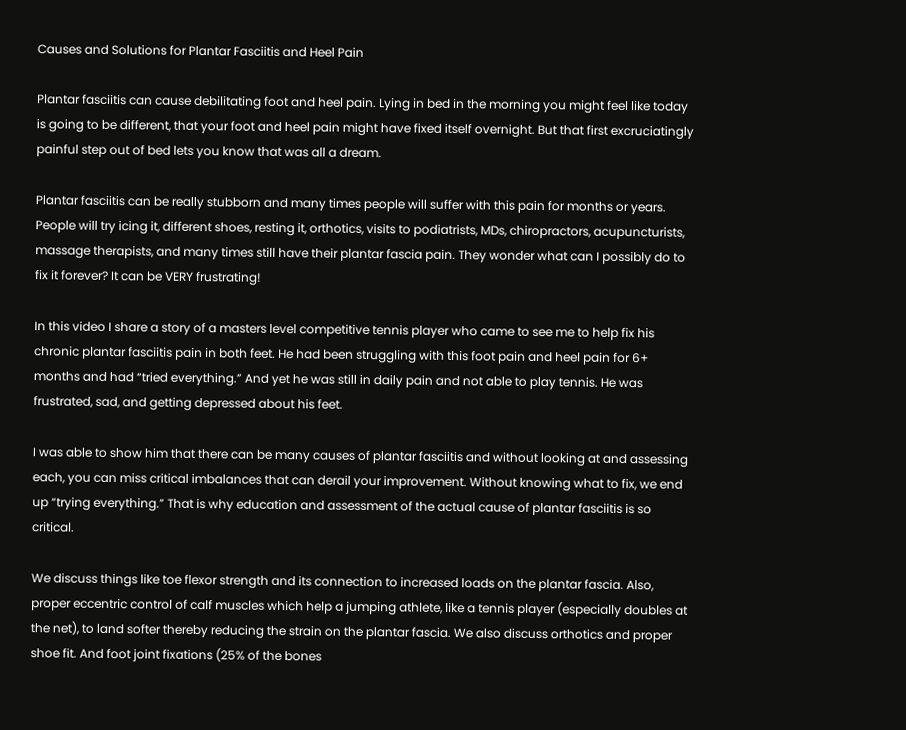Causes and Solutions for Plantar Fasciitis and Heel Pain

Plantar fasciitis can cause debilitating foot and heel pain. Lying in bed in the morning you might feel like today is going to be different, that your foot and heel pain might have fixed itself overnight. But that first excruciatingly painful step out of bed lets you know that was all a dream.

Plantar fasciitis can be really stubborn and many times people will suffer with this pain for months or years. People will try icing it, different shoes, resting it, orthotics, visits to podiatrists, MDs, chiropractors, acupuncturists, massage therapists, and many times still have their plantar fascia pain. They wonder what can I possibly do to fix it forever? It can be VERY frustrating!

In this video I share a story of a masters level competitive tennis player who came to see me to help fix his chronic plantar fasciitis pain in both feet. He had been struggling with this foot pain and heel pain for 6+ months and had “tried everything.” And yet he was still in daily pain and not able to play tennis. He was frustrated, sad, and getting depressed about his feet.

I was able to show him that there can be many causes of plantar fasciitis and without looking at and assessing each, you can miss critical imbalances that can derail your improvement. Without knowing what to fix, we end up “trying everything.” That is why education and assessment of the actual cause of plantar fasciitis is so critical.

We discuss things like toe flexor strength and its connection to increased loads on the plantar fascia. Also, proper eccentric control of calf muscles which help a jumping athlete, like a tennis player (especially doubles at the net), to land softer thereby reducing the strain on the plantar fascia. We also discuss orthotics and proper shoe fit. And foot joint fixations (25% of the bones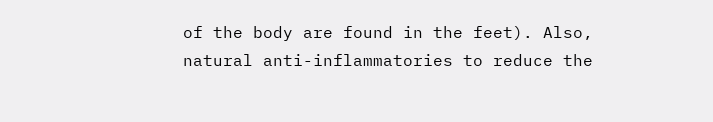of the body are found in the feet). Also, natural anti-inflammatories to reduce the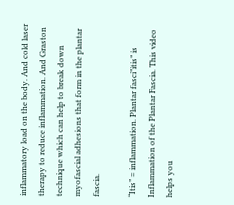inflammatory load on the body. And cold laser therapy to reduce inflammation. And Graston technique which can help to break down myofascial adhesions that form in the plantar fascia.

“Itis” = inflammation. Plantar fasci”itis” is Inflammation of the Plantar Fascia. This video helps you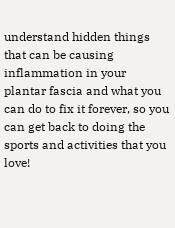understand hidden things that can be causing inflammation in your plantar fascia and what you can do to fix it forever, so you can get back to doing the sports and activities that you love!